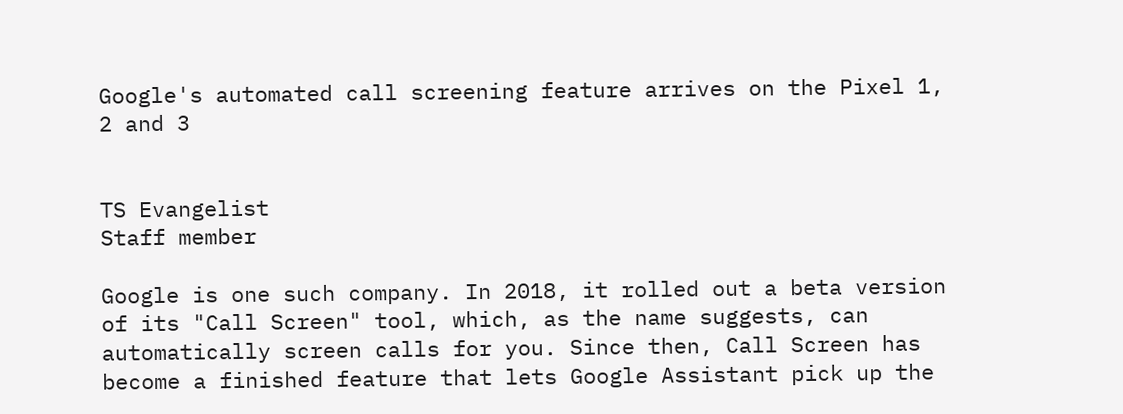Google's automated call screening feature arrives on the Pixel 1, 2 and 3


TS Evangelist
Staff member

Google is one such company. In 2018, it rolled out a beta version of its "Call Screen" tool, which, as the name suggests, can automatically screen calls for you. Since then, Call Screen has become a finished feature that lets Google Assistant pick up the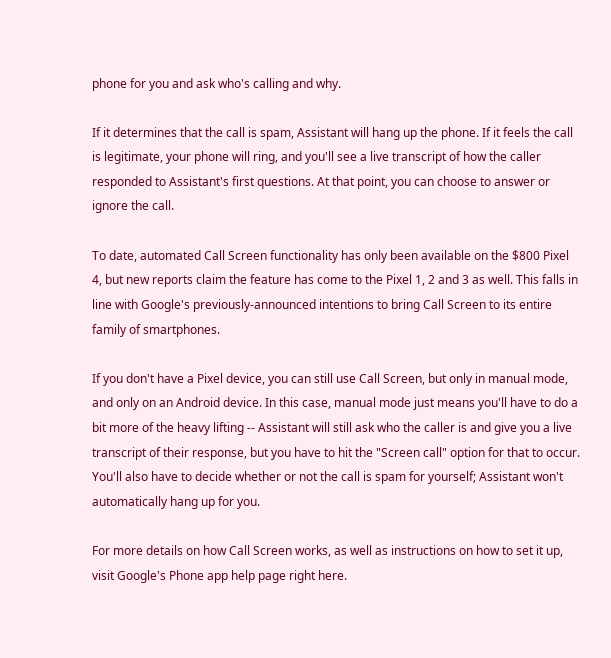phone for you and ask who's calling and why.

If it determines that the call is spam, Assistant will hang up the phone. If it feels the call is legitimate, your phone will ring, and you'll see a live transcript of how the caller responded to Assistant's first questions. At that point, you can choose to answer or ignore the call.

To date, automated Call Screen functionality has only been available on the $800 Pixel 4, but new reports claim the feature has come to the Pixel 1, 2 and 3 as well. This falls in line with Google's previously-announced intentions to bring Call Screen to its entire family of smartphones.

If you don't have a Pixel device, you can still use Call Screen, but only in manual mode, and only on an Android device. In this case, manual mode just means you'll have to do a bit more of the heavy lifting -- Assistant will still ask who the caller is and give you a live transcript of their response, but you have to hit the "Screen call" option for that to occur. You'll also have to decide whether or not the call is spam for yourself; Assistant won't automatically hang up for you.

For more details on how Call Screen works, as well as instructions on how to set it up, visit Google's Phone app help page right here.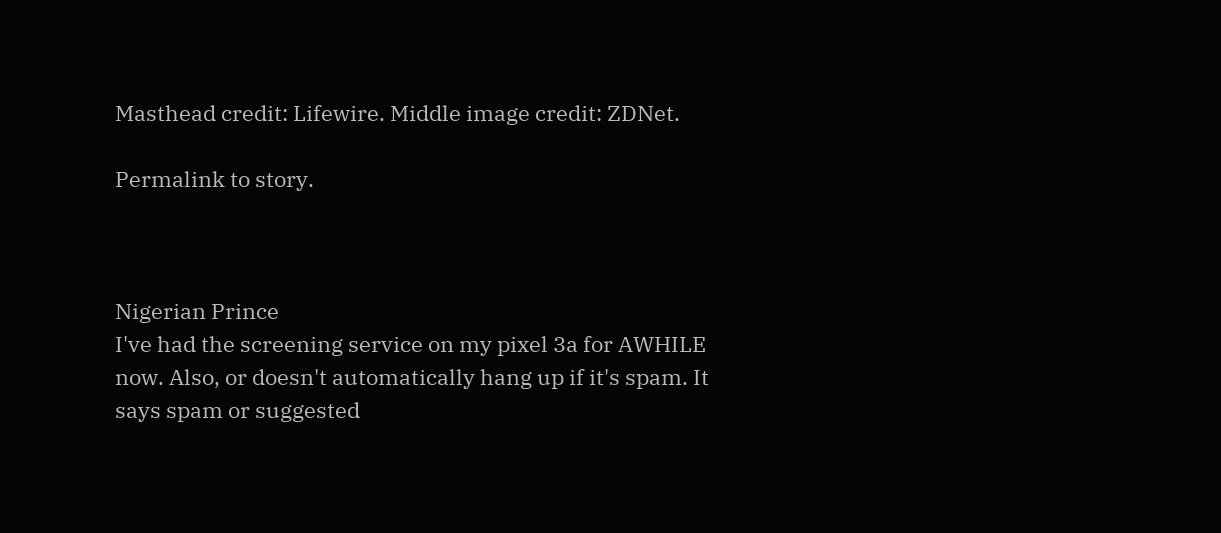Masthead credit: Lifewire. Middle image credit: ZDNet.

Permalink to story.



Nigerian Prince
I've had the screening service on my pixel 3a for AWHILE now. Also, or doesn't automatically hang up if it's spam. It says spam or suggested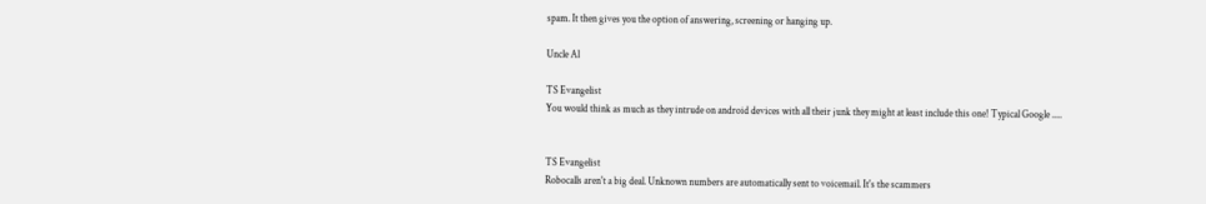spam. It then gives you the option of answering, screening or hanging up.

Uncle Al

TS Evangelist
You would think as much as they intrude on android devices with all their junk they might at least include this one! Typical Google .....


TS Evangelist
Robocalls aren't a big deal. Unknown numbers are automatically sent to voicemail. It's the scammers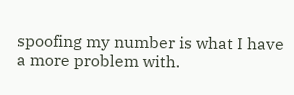spoofing my number is what I have a more problem with.